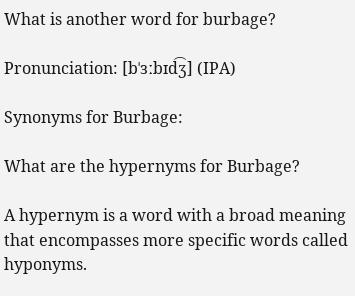What is another word for burbage?

Pronunciation: [bˈɜːbɪd͡ʒ] (IPA)

Synonyms for Burbage:

What are the hypernyms for Burbage?

A hypernym is a word with a broad meaning that encompasses more specific words called hyponyms.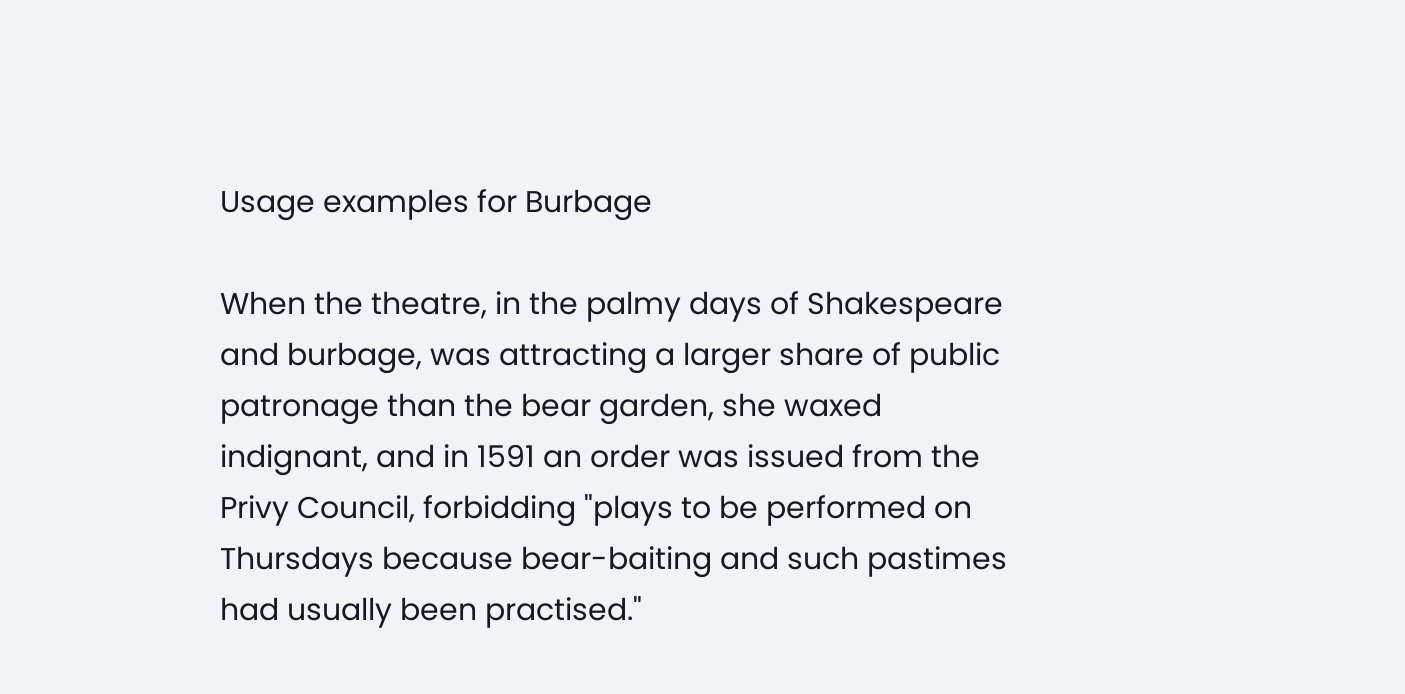Usage examples for Burbage

When the theatre, in the palmy days of Shakespeare and burbage, was attracting a larger share of public patronage than the bear garden, she waxed indignant, and in 1591 an order was issued from the Privy Council, forbidding "plays to be performed on Thursdays because bear-baiting and such pastimes had usually been practised."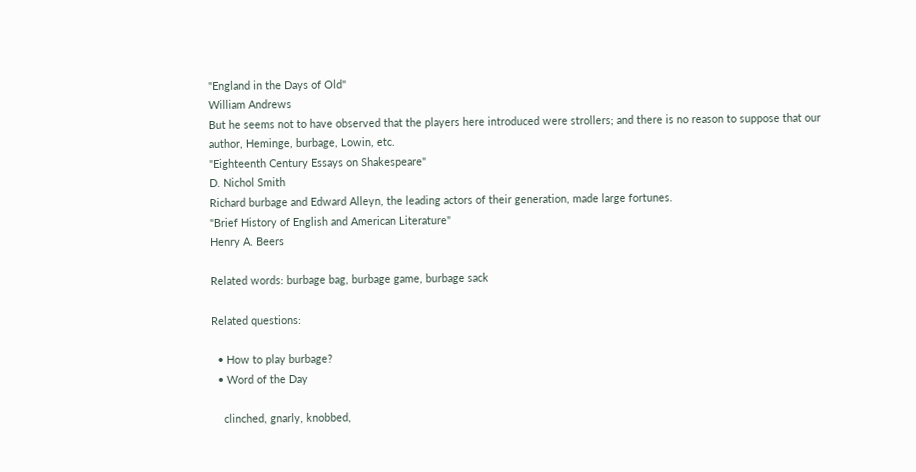"England in the Days of Old"
William Andrews
But he seems not to have observed that the players here introduced were strollers; and there is no reason to suppose that our author, Heminge, burbage, Lowin, etc.
"Eighteenth Century Essays on Shakespeare"
D. Nichol Smith
Richard burbage and Edward Alleyn, the leading actors of their generation, made large fortunes.
"Brief History of English and American Literature"
Henry A. Beers

Related words: burbage bag, burbage game, burbage sack

Related questions:

  • How to play burbage?
  • Word of the Day

    clinched, gnarly, knobbed,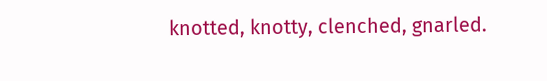knotted, knotty, clenched, gnarled.